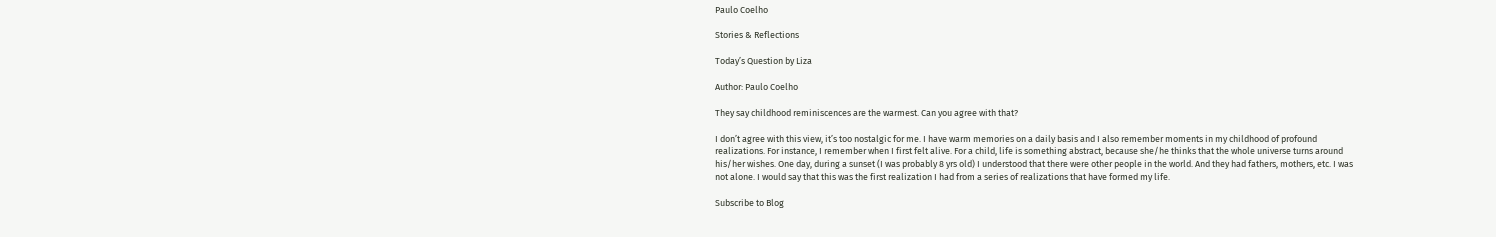Paulo Coelho

Stories & Reflections

Today’s Question by Liza

Author: Paulo Coelho

They say childhood reminiscences are the warmest. Can you agree with that?

I don’t agree with this view, it’s too nostalgic for me. I have warm memories on a daily basis and I also remember moments in my childhood of profound realizations. For instance, I remember when I first felt alive. For a child, life is something abstract, because she/he thinks that the whole universe turns around his/her wishes. One day, during a sunset (I was probably 8 yrs old) I understood that there were other people in the world. And they had fathers, mothers, etc. I was not alone. I would say that this was the first realization I had from a series of realizations that have formed my life.

Subscribe to Blog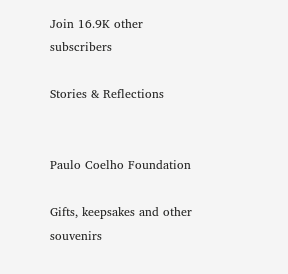Join 16.9K other subscribers

Stories & Reflections


Paulo Coelho Foundation

Gifts, keepsakes and other souvenirs